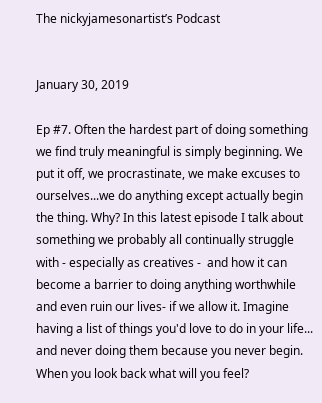The nickyjamesonartist’s Podcast


January 30, 2019

Ep #7. Often the hardest part of doing something we find truly meaningful is simply beginning. We put it off, we procrastinate, we make excuses to ourselves...we do anything except actually begin the thing. Why? In this latest episode I talk about something we probably all continually struggle with - especially as creatives -  and how it can become a barrier to doing anything worthwhile and even ruin our lives- if we allow it. Imagine having a list of things you'd love to do in your life... and never doing them because you never begin. When you look back what will you feel?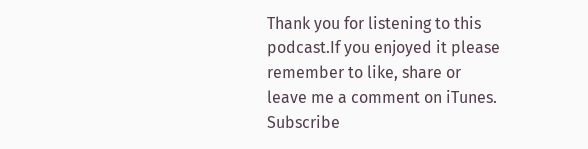Thank you for listening to this podcast.If you enjoyed it please remember to like, share or leave me a comment on iTunes. Subscribe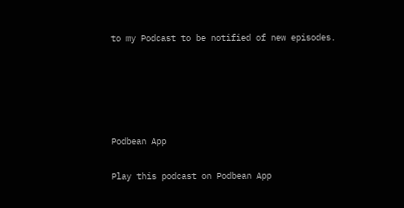to my Podcast to be notified of new episodes.





Podbean App

Play this podcast on Podbean App